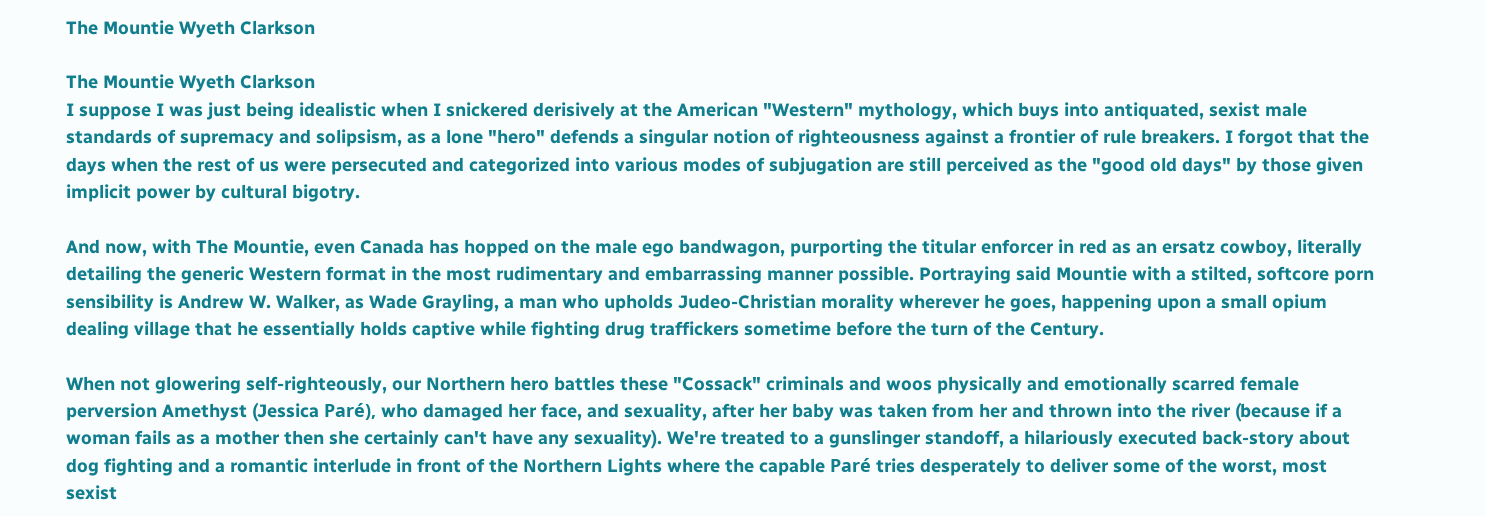The Mountie Wyeth Clarkson

The Mountie Wyeth Clarkson
I suppose I was just being idealistic when I snickered derisively at the American "Western" mythology, which buys into antiquated, sexist male standards of supremacy and solipsism, as a lone "hero" defends a singular notion of righteousness against a frontier of rule breakers. I forgot that the days when the rest of us were persecuted and categorized into various modes of subjugation are still perceived as the "good old days" by those given implicit power by cultural bigotry.

And now, with The Mountie, even Canada has hopped on the male ego bandwagon, purporting the titular enforcer in red as an ersatz cowboy, literally detailing the generic Western format in the most rudimentary and embarrassing manner possible. Portraying said Mountie with a stilted, softcore porn sensibility is Andrew W. Walker, as Wade Grayling, a man who upholds Judeo-Christian morality wherever he goes, happening upon a small opium dealing village that he essentially holds captive while fighting drug traffickers sometime before the turn of the Century.

When not glowering self-righteously, our Northern hero battles these "Cossack" criminals and woos physically and emotionally scarred female perversion Amethyst (Jessica Paré), who damaged her face, and sexuality, after her baby was taken from her and thrown into the river (because if a woman fails as a mother then she certainly can't have any sexuality). We're treated to a gunslinger standoff, a hilariously executed back-story about dog fighting and a romantic interlude in front of the Northern Lights where the capable Paré tries desperately to deliver some of the worst, most sexist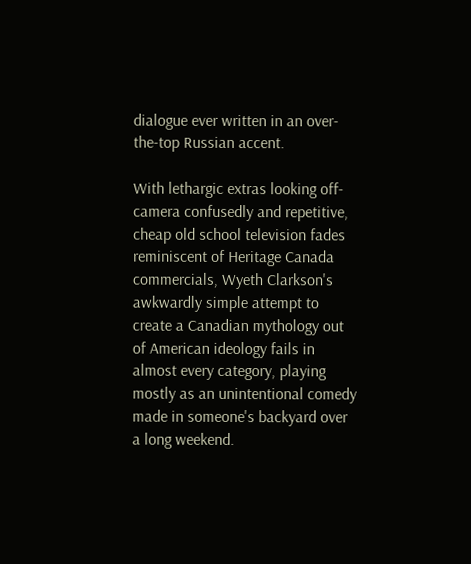dialogue ever written in an over-the-top Russian accent.

With lethargic extras looking off-camera confusedly and repetitive, cheap old school television fades reminiscent of Heritage Canada commercials, Wyeth Clarkson's awkwardly simple attempt to create a Canadian mythology out of American ideology fails in almost every category, playing mostly as an unintentional comedy made in someone's backyard over a long weekend.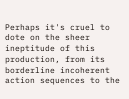Perhaps it's cruel to dote on the sheer ineptitude of this production, from its borderline incoherent action sequences to the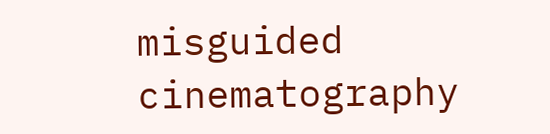misguided cinematography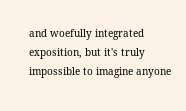and woefully integrated exposition, but it's truly impossible to imagine anyone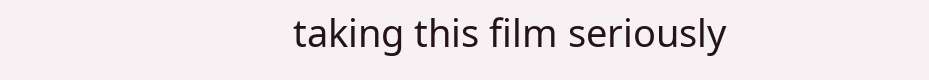taking this film seriously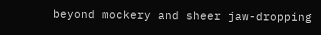beyond mockery and sheer jaw-dropping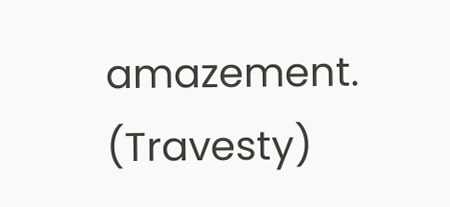amazement. (Travesty)